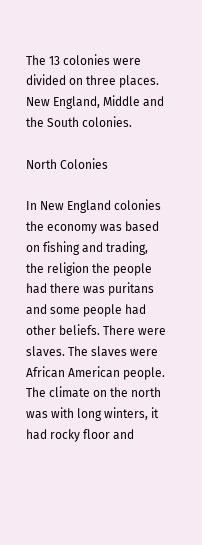The 13 colonies were divided on three places. New England, Middle and the South colonies.

North Colonies

In New England colonies the economy was based on fishing and trading, the religion the people had there was puritans and some people had other beliefs. There were slaves. The slaves were African American people. The climate on the north was with long winters, it had rocky floor and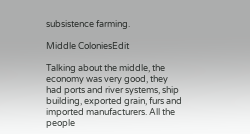subsistence farming.

Middle ColoniesEdit

Talking about the middle, the economy was very good, they had ports and river systems, ship building, exported grain, furs and imported manufacturers. All the people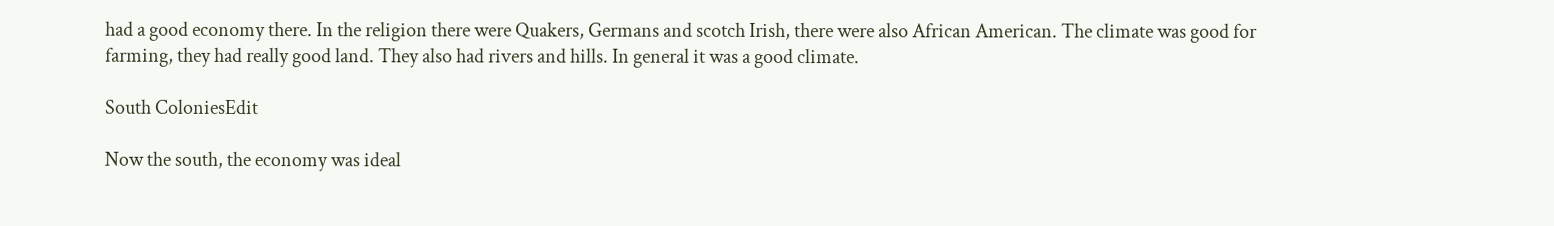had a good economy there. In the religion there were Quakers, Germans and scotch Irish, there were also African American. The climate was good for farming, they had really good land. They also had rivers and hills. In general it was a good climate.

South ColoniesEdit

Now the south, the economy was ideal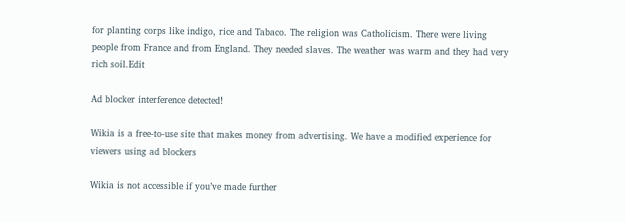for planting corps like indigo, rice and Tabaco. The religion was Catholicism. There were living people from France and from England. They needed slaves. The weather was warm and they had very rich soil.Edit

Ad blocker interference detected!

Wikia is a free-to-use site that makes money from advertising. We have a modified experience for viewers using ad blockers

Wikia is not accessible if you’ve made further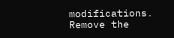modifications. Remove the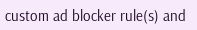custom ad blocker rule(s) and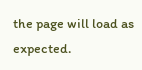the page will load as expected.